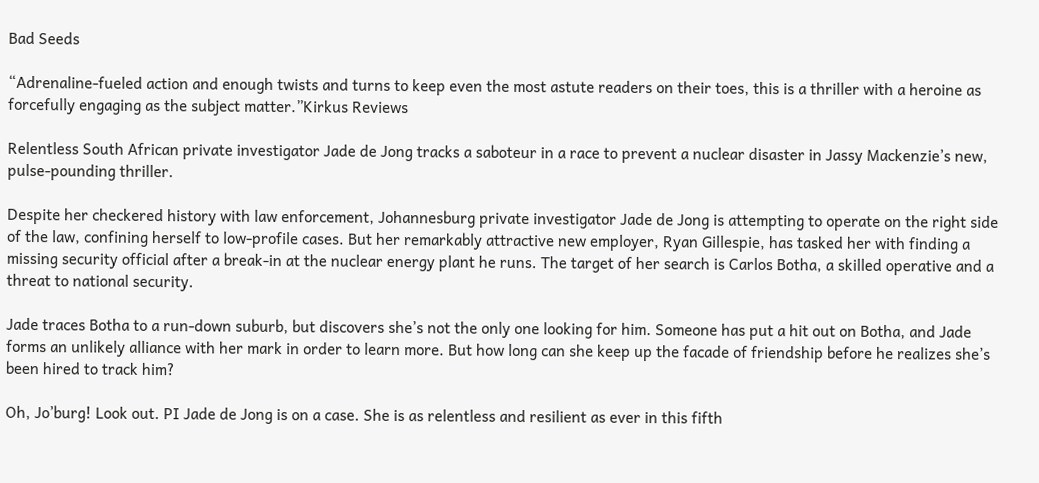Bad Seeds

“Adrenaline-fueled action and enough twists and turns to keep even the most astute readers on their toes, this is a thriller with a heroine as forcefully engaging as the subject matter.”Kirkus Reviews

Relentless South African private investigator Jade de Jong tracks a saboteur in a race to prevent a nuclear disaster in Jassy Mackenzie’s new, pulse-pounding thriller.

Despite her checkered history with law enforcement, Johannesburg private investigator Jade de Jong is attempting to operate on the right side of the law, confining herself to low-profile cases. But her remarkably attractive new employer, Ryan Gillespie, has tasked her with finding a missing security official after a break-in at the nuclear energy plant he runs. The target of her search is Carlos Botha, a skilled operative and a threat to national security.

Jade traces Botha to a run-down suburb, but discovers she’s not the only one looking for him. Someone has put a hit out on Botha, and Jade forms an unlikely alliance with her mark in order to learn more. But how long can she keep up the facade of friendship before he realizes she’s been hired to track him?

Oh, Jo’burg! Look out. PI Jade de Jong is on a case. She is as relentless and resilient as ever in this fifth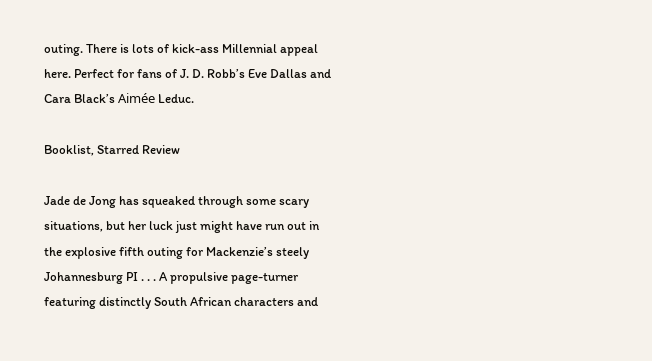outing. There is lots of kick-ass Millennial appeal here. Perfect for fans of J. D. Robb’s Eve Dallas and Cara Black’s Aimée Leduc.

Booklist, Starred Review

Jade de Jong has squeaked through some scary situations, but her luck just might have run out in the explosive fifth outing for Mackenzie’s steely Johannesburg PI . . . A propulsive page-turner featuring distinctly South African characters and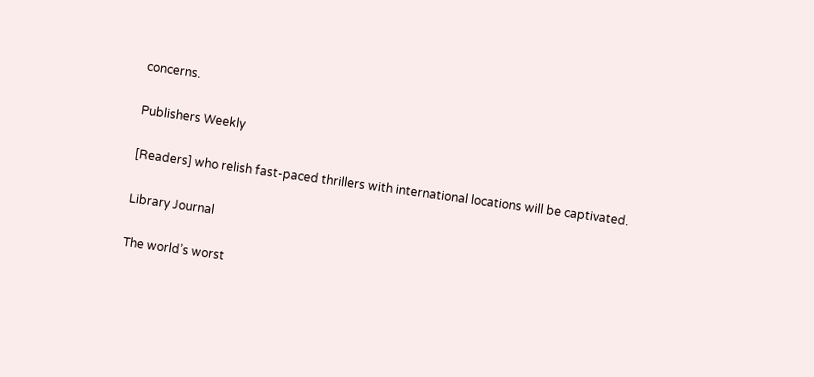concerns.

Publishers Weekly

[Readers] who relish fast-paced thrillers with international locations will be captivated.

Library Journal

The world’s worst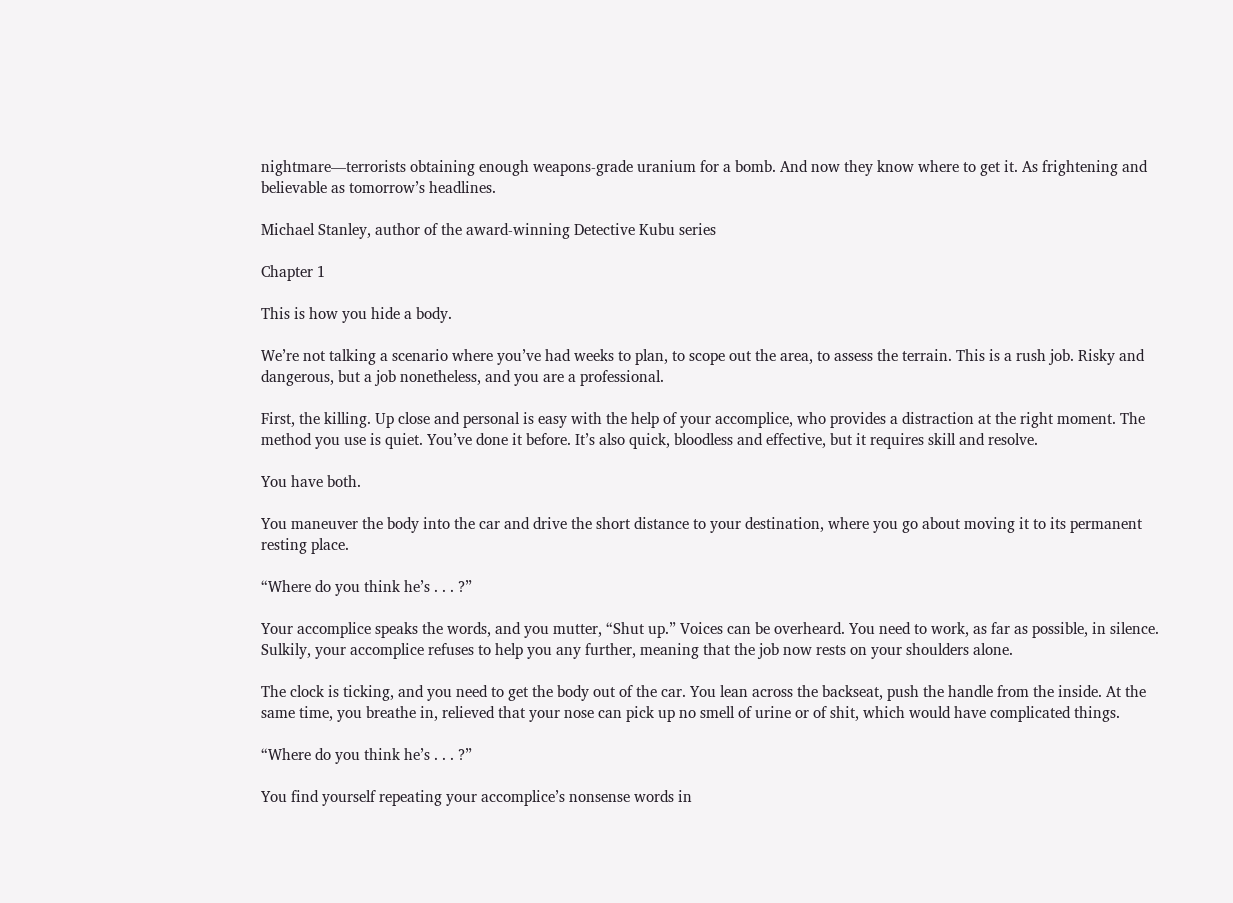nightmare—terrorists obtaining enough weapons-grade uranium for a bomb. And now they know where to get it. As frightening and believable as tomorrow’s headlines.

Michael Stanley, author of the award-winning Detective Kubu series

Chapter 1

This is how you hide a body.

We’re not talking a scenario where you’ve had weeks to plan, to scope out the area, to assess the terrain. This is a rush job. Risky and dangerous, but a job nonetheless, and you are a professional.

First, the killing. Up close and personal is easy with the help of your accomplice, who provides a distraction at the right moment. The method you use is quiet. You’ve done it before. It’s also quick, bloodless and effective, but it requires skill and resolve.

You have both.

You maneuver the body into the car and drive the short distance to your destination, where you go about moving it to its permanent resting place.

“Where do you think he’s . . . ?”

Your accomplice speaks the words, and you mutter, “Shut up.” Voices can be overheard. You need to work, as far as possible, in silence. Sulkily, your accomplice refuses to help you any further, meaning that the job now rests on your shoulders alone.

The clock is ticking, and you need to get the body out of the car. You lean across the backseat, push the handle from the inside. At the same time, you breathe in, relieved that your nose can pick up no smell of urine or of shit, which would have complicated things.

“Where do you think he’s . . . ?”

You find yourself repeating your accomplice’s nonsense words in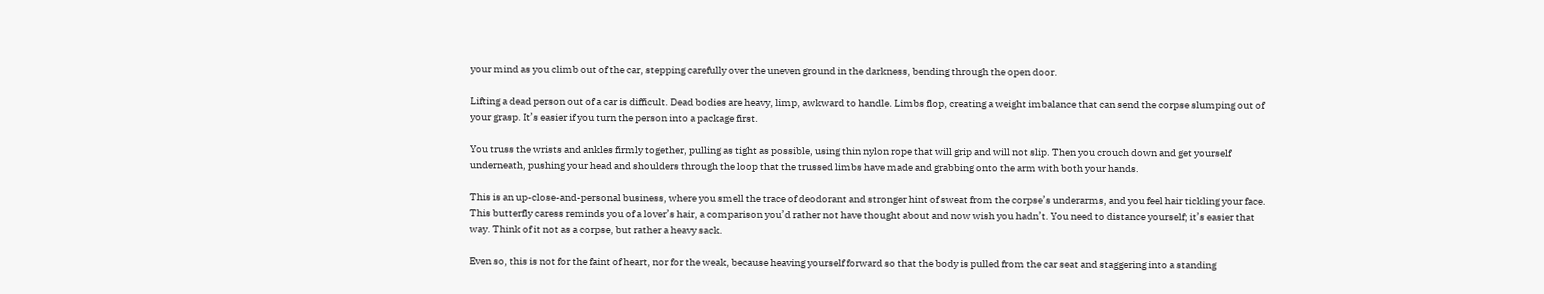your mind as you climb out of the car, stepping carefully over the uneven ground in the darkness, bending through the open door.

Lifting a dead person out of a car is difficult. Dead bodies are heavy, limp, awkward to handle. Limbs flop, creating a weight imbalance that can send the corpse slumping out of your grasp. It’s easier if you turn the person into a package first.

You truss the wrists and ankles firmly together, pulling as tight as possible, using thin nylon rope that will grip and will not slip. Then you crouch down and get yourself underneath, pushing your head and shoulders through the loop that the trussed limbs have made and grabbing onto the arm with both your hands.

This is an up-close-and-personal business, where you smell the trace of deodorant and stronger hint of sweat from the corpse’s underarms, and you feel hair tickling your face. This butterfly caress reminds you of a lover’s hair, a comparison you’d rather not have thought about and now wish you hadn’t. You need to distance yourself; it’s easier that way. Think of it not as a corpse, but rather a heavy sack.

Even so, this is not for the faint of heart, nor for the weak, because heaving yourself forward so that the body is pulled from the car seat and staggering into a standing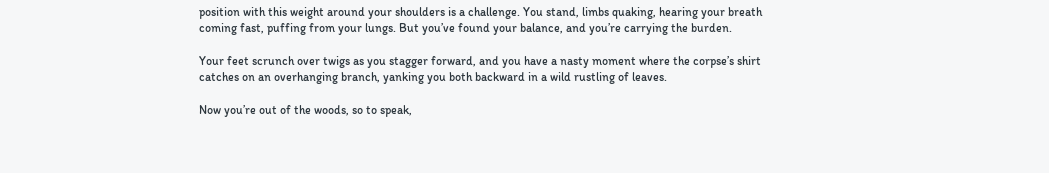position with this weight around your shoulders is a challenge. You stand, limbs quaking, hearing your breath coming fast, puffing from your lungs. But you’ve found your balance, and you’re carrying the burden.

Your feet scrunch over twigs as you stagger forward, and you have a nasty moment where the corpse’s shirt catches on an overhanging branch, yanking you both backward in a wild rustling of leaves.

Now you’re out of the woods, so to speak,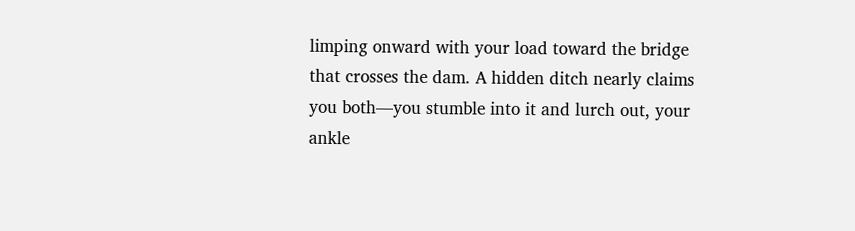limping onward with your load toward the bridge that crosses the dam. A hidden ditch nearly claims you both—you stumble into it and lurch out, your ankle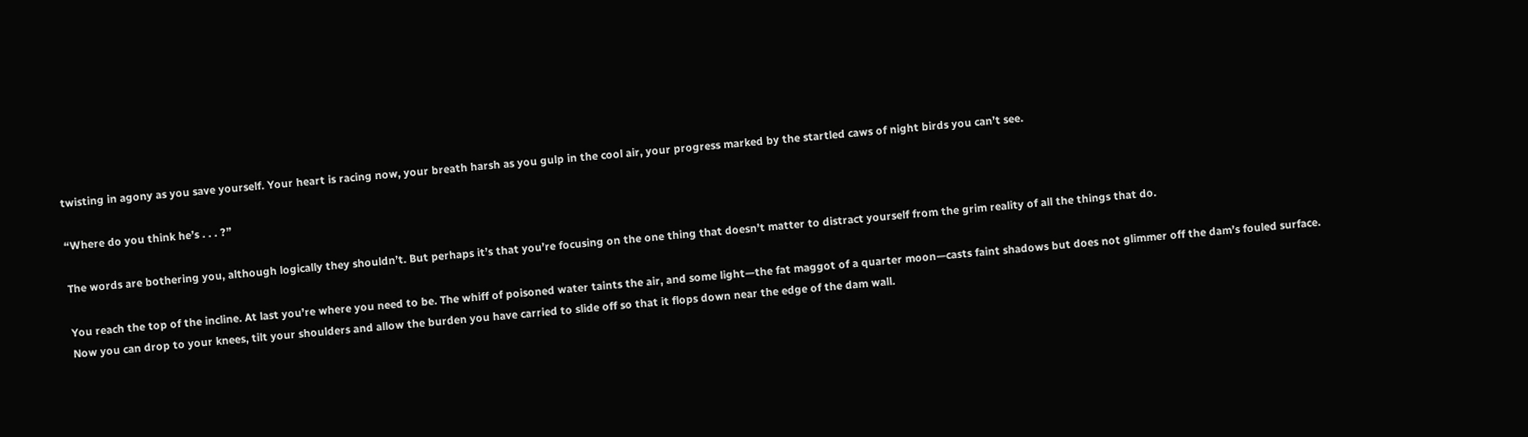twisting in agony as you save yourself. Your heart is racing now, your breath harsh as you gulp in the cool air, your progress marked by the startled caws of night birds you can’t see.

“Where do you think he’s . . . ?”

The words are bothering you, although logically they shouldn’t. But perhaps it’s that you’re focusing on the one thing that doesn’t matter to distract yourself from the grim reality of all the things that do.

You reach the top of the incline. At last you’re where you need to be. The whiff of poisoned water taints the air, and some light—the fat maggot of a quarter moon—casts faint shadows but does not glimmer off the dam’s fouled surface. Now you can drop to your knees, tilt your shoulders and allow the burden you have carried to slide off so that it flops down near the edge of the dam wall.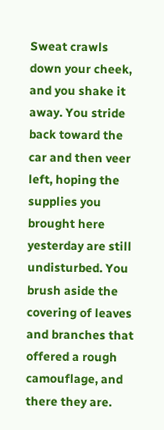Sweat crawls down your cheek, and you shake it away. You stride back toward the car and then veer left, hoping the supplies you brought here yesterday are still undisturbed. You brush aside the covering of leaves and branches that offered a rough camouflage, and there they are.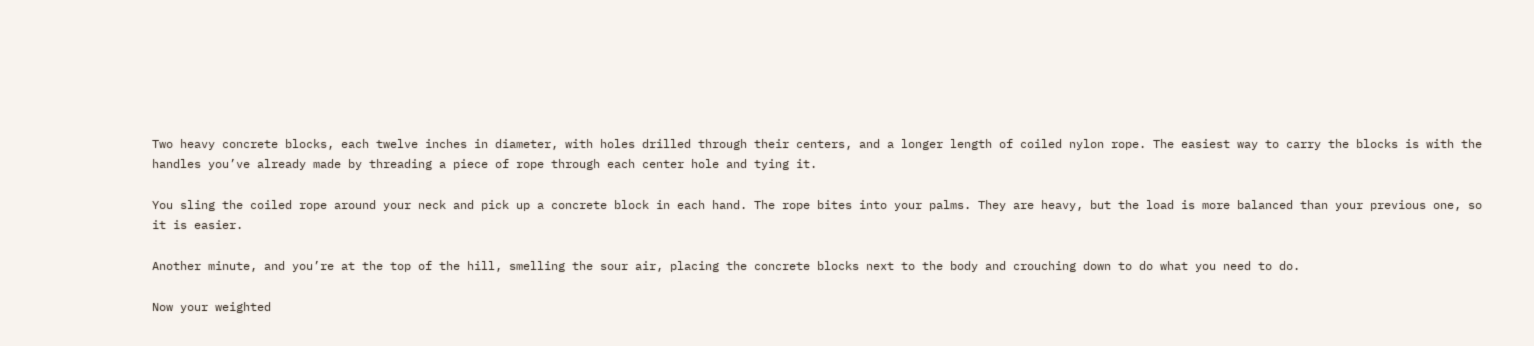Two heavy concrete blocks, each twelve inches in diameter, with holes drilled through their centers, and a longer length of coiled nylon rope. The easiest way to carry the blocks is with the handles you’ve already made by threading a piece of rope through each center hole and tying it.

You sling the coiled rope around your neck and pick up a concrete block in each hand. The rope bites into your palms. They are heavy, but the load is more balanced than your previous one, so it is easier.

Another minute, and you’re at the top of the hill, smelling the sour air, placing the concrete blocks next to the body and crouching down to do what you need to do.

Now your weighted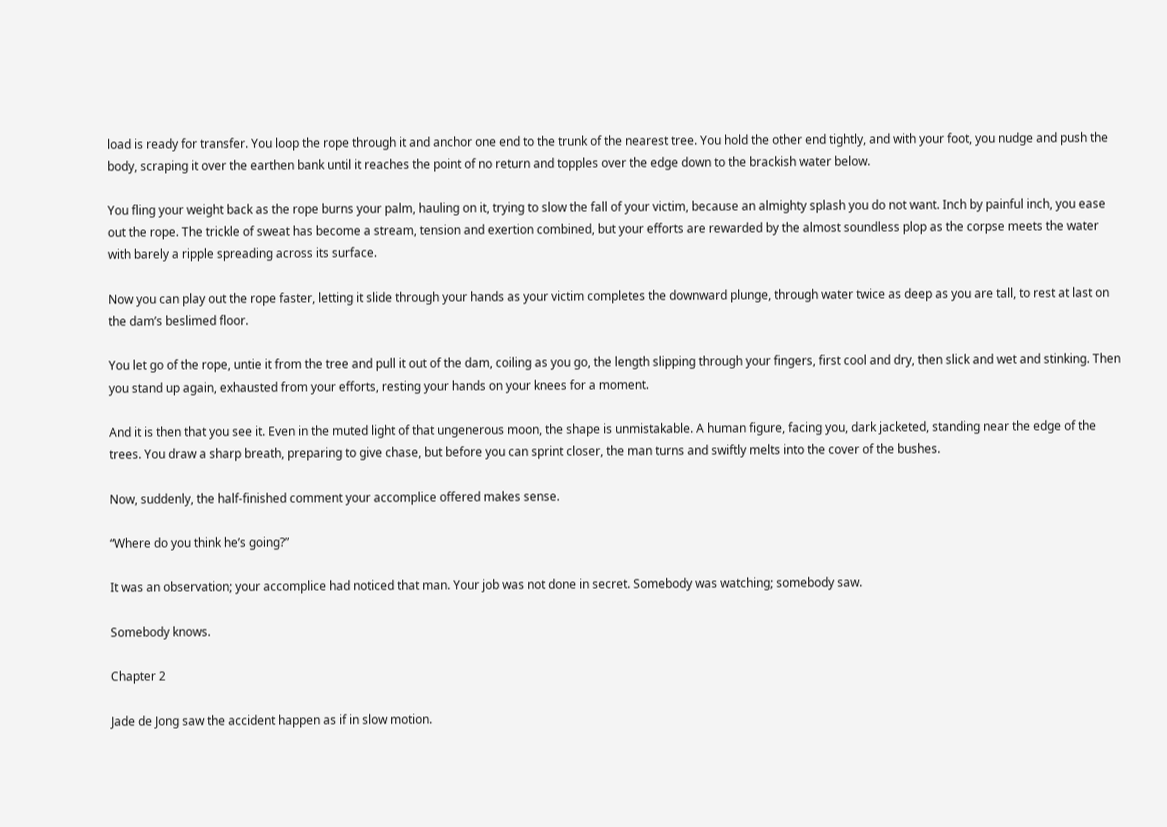load is ready for transfer. You loop the rope through it and anchor one end to the trunk of the nearest tree. You hold the other end tightly, and with your foot, you nudge and push the body, scraping it over the earthen bank until it reaches the point of no return and topples over the edge down to the brackish water below.

You fling your weight back as the rope burns your palm, hauling on it, trying to slow the fall of your victim, because an almighty splash you do not want. Inch by painful inch, you ease out the rope. The trickle of sweat has become a stream, tension and exertion combined, but your efforts are rewarded by the almost soundless plop as the corpse meets the water with barely a ripple spreading across its surface.

Now you can play out the rope faster, letting it slide through your hands as your victim completes the downward plunge, through water twice as deep as you are tall, to rest at last on the dam’s beslimed floor.

You let go of the rope, untie it from the tree and pull it out of the dam, coiling as you go, the length slipping through your fingers, first cool and dry, then slick and wet and stinking. Then you stand up again, exhausted from your efforts, resting your hands on your knees for a moment.

And it is then that you see it. Even in the muted light of that ungenerous moon, the shape is unmistakable. A human figure, facing you, dark jacketed, standing near the edge of the trees. You draw a sharp breath, preparing to give chase, but before you can sprint closer, the man turns and swiftly melts into the cover of the bushes.

Now, suddenly, the half-finished comment your accomplice offered makes sense.

“Where do you think he’s going?”

It was an observation; your accomplice had noticed that man. Your job was not done in secret. Somebody was watching; somebody saw.

Somebody knows.

Chapter 2

Jade de Jong saw the accident happen as if in slow motion.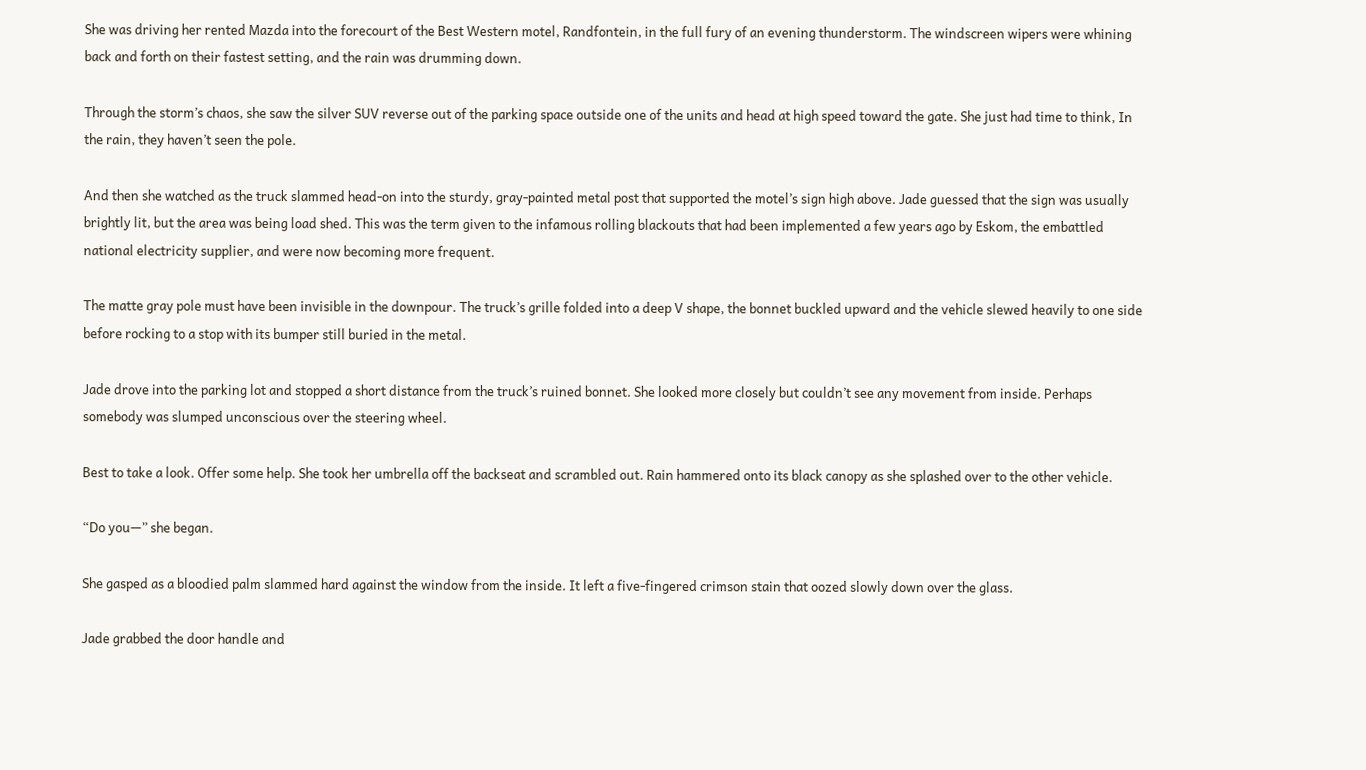She was driving her rented Mazda into the forecourt of the Best Western motel, Randfontein, in the full fury of an evening thunderstorm. The windscreen wipers were whining back and forth on their fastest setting, and the rain was drumming down.

Through the storm’s chaos, she saw the silver SUV reverse out of the parking space outside one of the units and head at high speed toward the gate. She just had time to think, In the rain, they haven’t seen the pole.

And then she watched as the truck slammed head-on into the sturdy, gray-painted metal post that supported the motel’s sign high above. Jade guessed that the sign was usually brightly lit, but the area was being load shed. This was the term given to the infamous rolling blackouts that had been implemented a few years ago by Eskom, the embattled national electricity supplier, and were now becoming more frequent.

The matte gray pole must have been invisible in the downpour. The truck’s grille folded into a deep V shape, the bonnet buckled upward and the vehicle slewed heavily to one side before rocking to a stop with its bumper still buried in the metal.

Jade drove into the parking lot and stopped a short distance from the truck’s ruined bonnet. She looked more closely but couldn’t see any movement from inside. Perhaps somebody was slumped unconscious over the steering wheel.

Best to take a look. Offer some help. She took her umbrella off the backseat and scrambled out. Rain hammered onto its black canopy as she splashed over to the other vehicle.

“Do you—” she began.

She gasped as a bloodied palm slammed hard against the window from the inside. It left a five-fingered crimson stain that oozed slowly down over the glass.

Jade grabbed the door handle and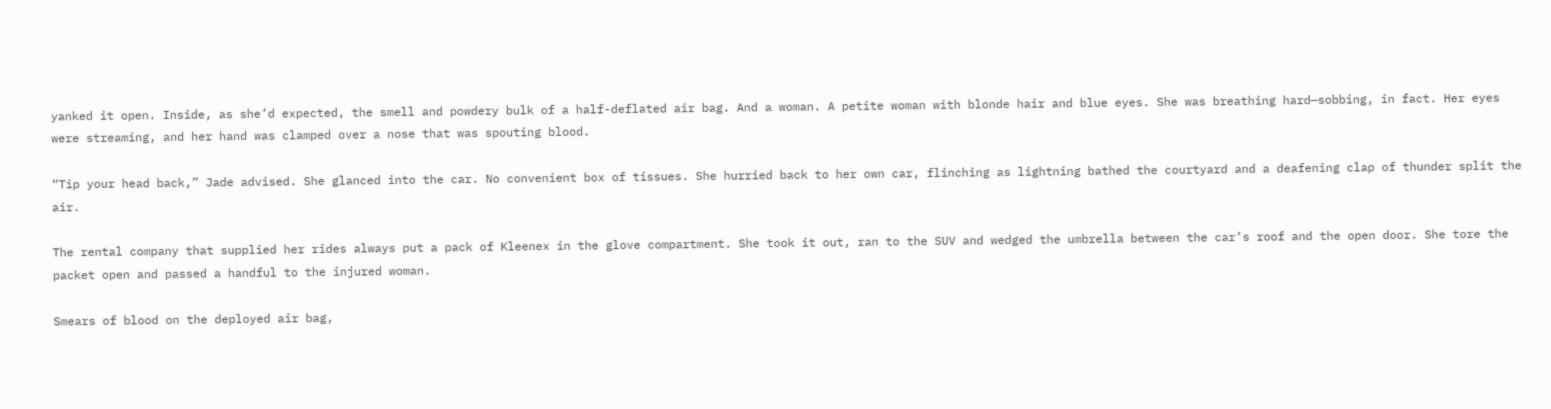yanked it open. Inside, as she’d expected, the smell and powdery bulk of a half-deflated air bag. And a woman. A petite woman with blonde hair and blue eyes. She was breathing hard—sobbing, in fact. Her eyes were streaming, and her hand was clamped over a nose that was spouting blood.

“Tip your head back,” Jade advised. She glanced into the car. No convenient box of tissues. She hurried back to her own car, flinching as lightning bathed the courtyard and a deafening clap of thunder split the air.

The rental company that supplied her rides always put a pack of Kleenex in the glove compartment. She took it out, ran to the SUV and wedged the umbrella between the car’s roof and the open door. She tore the packet open and passed a handful to the injured woman.

Smears of blood on the deployed air bag,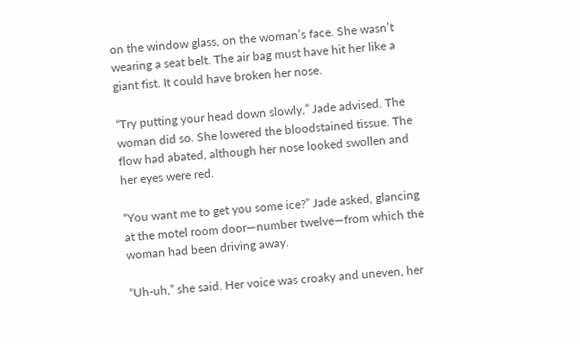on the window glass, on the woman’s face. She wasn’t wearing a seat belt. The air bag must have hit her like a giant fist. It could have broken her nose.

“Try putting your head down slowly,” Jade advised. The woman did so. She lowered the bloodstained tissue. The flow had abated, although her nose looked swollen and her eyes were red.

“You want me to get you some ice?” Jade asked, glancing at the motel room door—number twelve—from which the woman had been driving away.

“Uh-uh,” she said. Her voice was croaky and uneven, her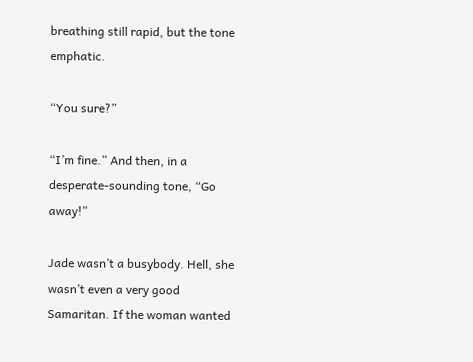breathing still rapid, but the tone emphatic.

“You sure?”

“I’m fine.” And then, in a desperate-sounding tone, “Go away!”

Jade wasn’t a busybody. Hell, she wasn’t even a very good Samaritan. If the woman wanted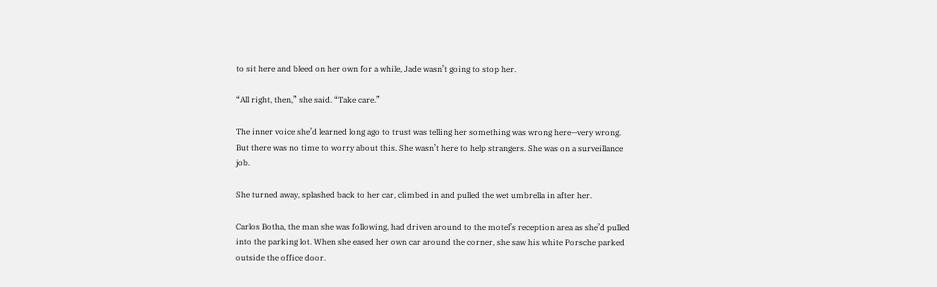to sit here and bleed on her own for a while, Jade wasn’t going to stop her.

“All right, then,” she said. “Take care.”

The inner voice she’d learned long ago to trust was telling her something was wrong here—very wrong. But there was no time to worry about this. She wasn’t here to help strangers. She was on a surveillance job.

She turned away, splashed back to her car, climbed in and pulled the wet umbrella in after her.

Carlos Botha, the man she was following, had driven around to the motel’s reception area as she’d pulled into the parking lot. When she eased her own car around the corner, she saw his white Porsche parked outside the office door.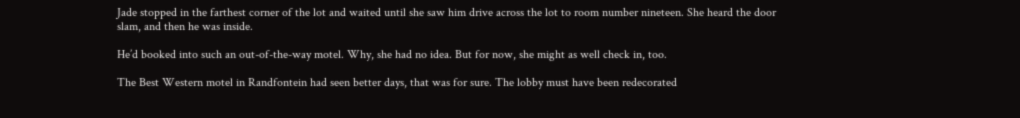Jade stopped in the farthest corner of the lot and waited until she saw him drive across the lot to room number nineteen. She heard the door slam, and then he was inside.

He’d booked into such an out-of-the-way motel. Why, she had no idea. But for now, she might as well check in, too.

The Best Western motel in Randfontein had seen better days, that was for sure. The lobby must have been redecorated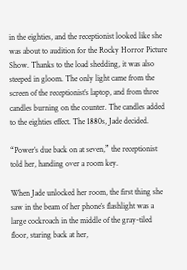in the eighties, and the receptionist looked like she was about to audition for the Rocky Horror Picture Show. Thanks to the load shedding, it was also steeped in gloom. The only light came from the screen of the receptionist’s laptop, and from three candles burning on the counter. The candles added to the eighties effect. The 1880s, Jade decided.

“Power’s due back on at seven,” the receptionist told her, handing over a room key.

When Jade unlocked her room, the first thing she saw in the beam of her phone’s flashlight was a large cockroach in the middle of the gray-tiled floor, staring back at her,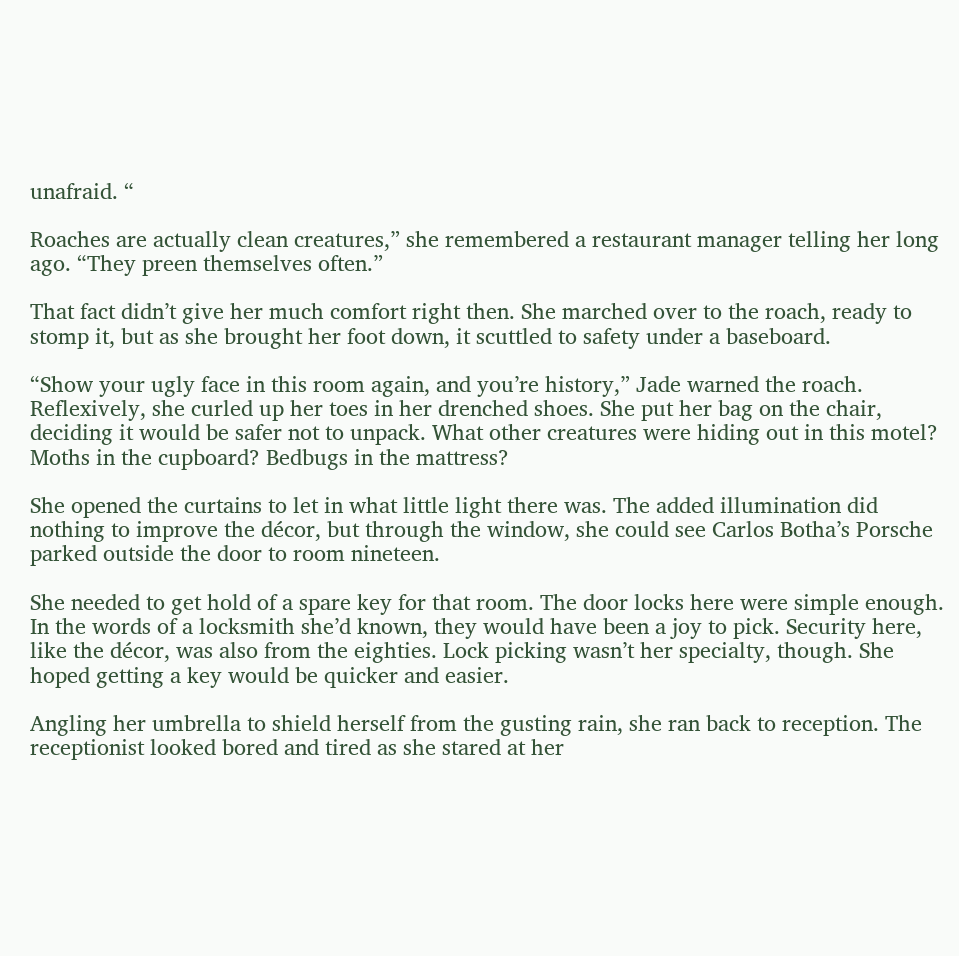unafraid. “

Roaches are actually clean creatures,” she remembered a restaurant manager telling her long ago. “They preen themselves often.”

That fact didn’t give her much comfort right then. She marched over to the roach, ready to stomp it, but as she brought her foot down, it scuttled to safety under a baseboard.

“Show your ugly face in this room again, and you’re history,” Jade warned the roach. Reflexively, she curled up her toes in her drenched shoes. She put her bag on the chair, deciding it would be safer not to unpack. What other creatures were hiding out in this motel? Moths in the cupboard? Bedbugs in the mattress?

She opened the curtains to let in what little light there was. The added illumination did nothing to improve the décor, but through the window, she could see Carlos Botha’s Porsche parked outside the door to room nineteen.

She needed to get hold of a spare key for that room. The door locks here were simple enough. In the words of a locksmith she’d known, they would have been a joy to pick. Security here, like the décor, was also from the eighties. Lock picking wasn’t her specialty, though. She hoped getting a key would be quicker and easier.

Angling her umbrella to shield herself from the gusting rain, she ran back to reception. The receptionist looked bored and tired as she stared at her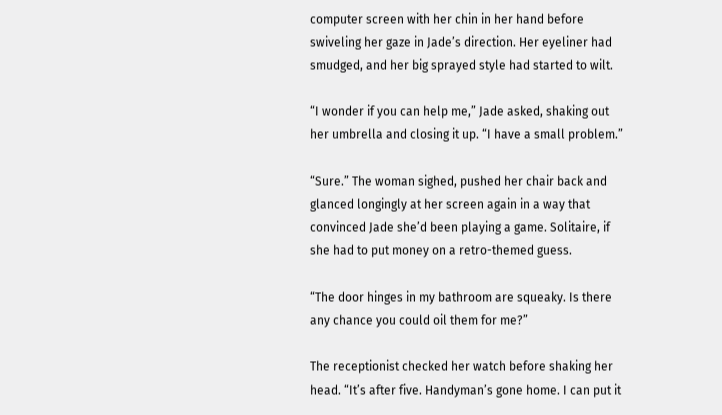computer screen with her chin in her hand before swiveling her gaze in Jade’s direction. Her eyeliner had smudged, and her big sprayed style had started to wilt.

“I wonder if you can help me,” Jade asked, shaking out her umbrella and closing it up. “I have a small problem.”

“Sure.” The woman sighed, pushed her chair back and glanced longingly at her screen again in a way that convinced Jade she’d been playing a game. Solitaire, if she had to put money on a retro-themed guess.

“The door hinges in my bathroom are squeaky. Is there any chance you could oil them for me?”

The receptionist checked her watch before shaking her head. “It’s after five. Handyman’s gone home. I can put it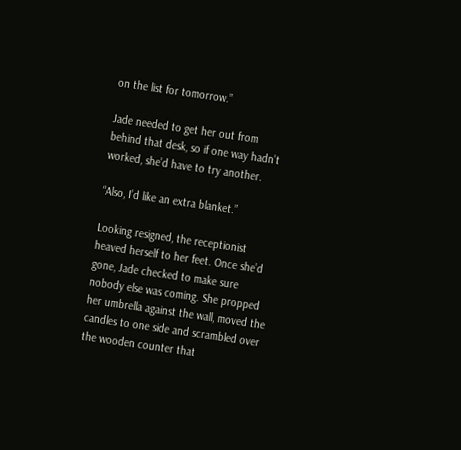on the list for tomorrow.”

Jade needed to get her out from behind that desk, so if one way hadn’t worked, she’d have to try another.

“Also, I’d like an extra blanket.”

Looking resigned, the receptionist heaved herself to her feet. Once she’d gone, Jade checked to make sure nobody else was coming. She propped her umbrella against the wall, moved the candles to one side and scrambled over the wooden counter that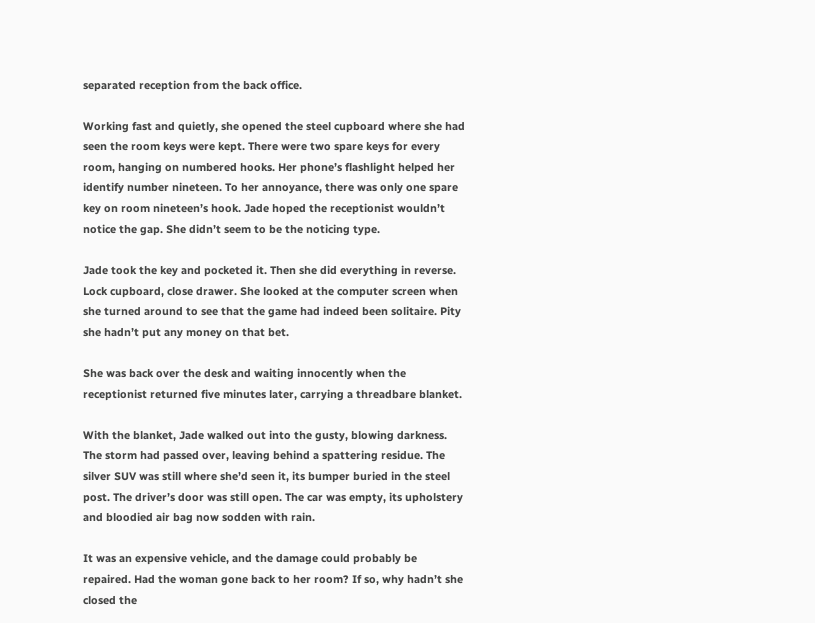separated reception from the back office.

Working fast and quietly, she opened the steel cupboard where she had seen the room keys were kept. There were two spare keys for every room, hanging on numbered hooks. Her phone’s flashlight helped her identify number nineteen. To her annoyance, there was only one spare key on room nineteen’s hook. Jade hoped the receptionist wouldn’t notice the gap. She didn’t seem to be the noticing type.

Jade took the key and pocketed it. Then she did everything in reverse. Lock cupboard, close drawer. She looked at the computer screen when she turned around to see that the game had indeed been solitaire. Pity she hadn’t put any money on that bet.

She was back over the desk and waiting innocently when the receptionist returned five minutes later, carrying a threadbare blanket.

With the blanket, Jade walked out into the gusty, blowing darkness. The storm had passed over, leaving behind a spattering residue. The silver SUV was still where she’d seen it, its bumper buried in the steel post. The driver’s door was still open. The car was empty, its upholstery and bloodied air bag now sodden with rain.

It was an expensive vehicle, and the damage could probably be repaired. Had the woman gone back to her room? If so, why hadn’t she closed the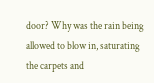door? Why was the rain being allowed to blow in, saturating the carpets and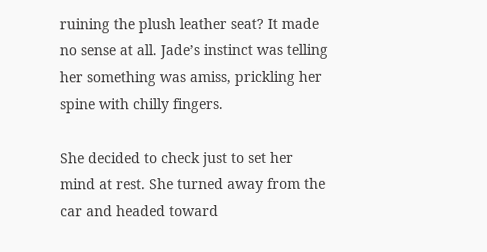ruining the plush leather seat? It made no sense at all. Jade’s instinct was telling her something was amiss, prickling her spine with chilly fingers.

She decided to check just to set her mind at rest. She turned away from the car and headed toward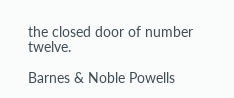the closed door of number twelve.

Barnes & Noble Powells